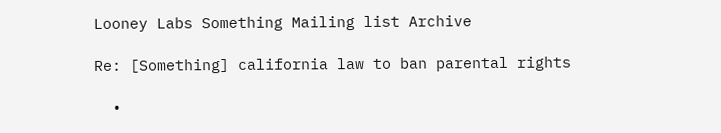Looney Labs Something Mailing list Archive

Re: [Something] california law to ban parental rights

  •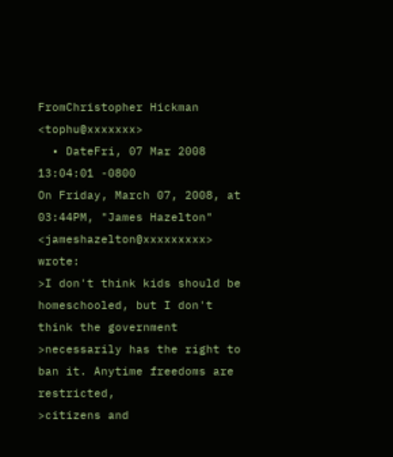FromChristopher Hickman <tophu@xxxxxxx>
  • DateFri, 07 Mar 2008 13:04:01 -0800
On Friday, March 07, 2008, at 03:44PM, "James Hazelton" <jameshazelton@xxxxxxxxx> wrote:
>I don't think kids should be homeschooled, but I don't think the government
>necessarily has the right to ban it. Anytime freedoms are restricted,
>citizens and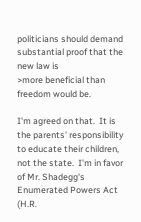politicians should demand substantial proof that the new law is
>more beneficial than freedom would be.

I'm agreed on that.  It is the parents' responsibility to educate their children, not the state.  I'm in favor of Mr. Shadegg's Enumerated Powers Act (H.R.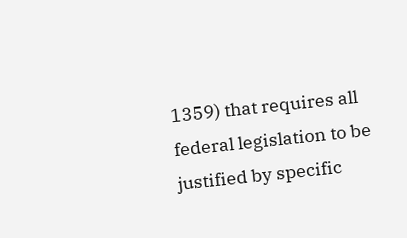1359) that requires all federal legislation to be justified by specific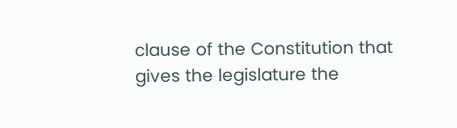clause of the Constitution that gives the legislature the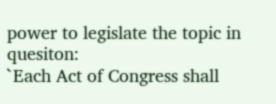power to legislate the topic in quesiton:
`Each Act of Congress shall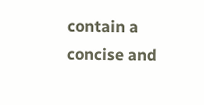contain a concise and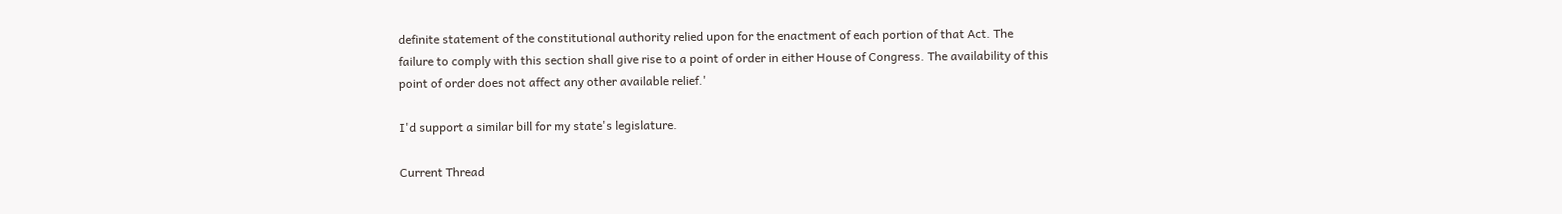definite statement of the constitutional authority relied upon for the enactment of each portion of that Act. The failure to comply with this section shall give rise to a point of order in either House of Congress. The availability of this point of order does not affect any other available relief.'

I'd support a similar bill for my state's legislature.

Current Thread